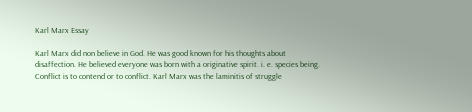Karl Marx Essay

Karl Marx did non believe in God. He was good known for his thoughts about disaffection. He believed everyone was born with a originative spirit. i. e. species being. Conflict is to contend or to conflict. Karl Marx was the laminitis of struggle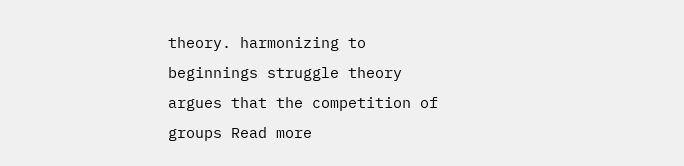theory. harmonizing to beginnings struggle theory argues that the competition of groups Read more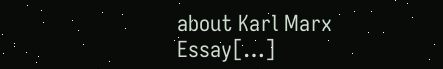about Karl Marx Essay[…]